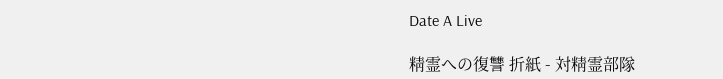Date A Live

精霊への復讐 折紙 - 対精霊部隊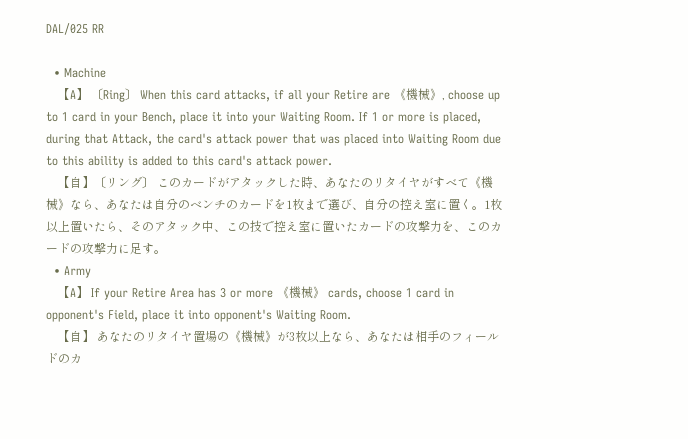DAL/025 RR

  • Machine
    【A】 〔Ring〕 When this card attacks, if all your Retire are 《機械》, choose up to 1 card in your Bench, place it into your Waiting Room. If 1 or more is placed, during that Attack, the card's attack power that was placed into Waiting Room due to this ability is added to this card's attack power.
    【自】〔リング〕 このカードがアタックした時、あなたのリタイヤがすべて《機械》なら、あなたは自分のベンチのカードを1枚まで選び、自分の控え室に置く。1枚以上置いたら、そのアタック中、この技で控え室に置いたカードの攻撃力を、このカードの攻撃力に足す。
  • Army
    【A】 If your Retire Area has 3 or more 《機械》 cards, choose 1 card in opponent's Field, place it into opponent's Waiting Room.
    【自】 あなたのリタイヤ置場の《機械》が3枚以上なら、あなたは相手のフィールドのカ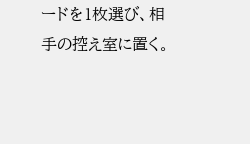ードを1枚選び、相手の控え室に置く。